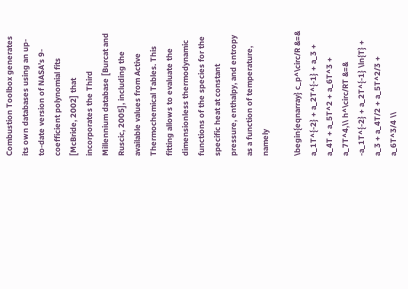Combustion Toolbox generates its own databases using an up-to-date version of NASA’s 9-coefficient polynomial fits [McBride, 2002] that incorporates the Third Millennium database [Burcat and Ruscic, 2005], including the available values from Active Thermochemical Tables. This fitting allows to evaluate the dimensionless thermodynamic functions of the species for the specific heat at constant pressure, enthalpy, and entropy as a function of temperature, namely

\begin{eqnarray} c_p^\circ/R &=& a_1T^{-2} + a_2T^{-1} + a_3 + a_4T + a_5T^2 + a_6T^3 + a_7T^4,\\ h^\circ/RT &=& -a_1T^{-2} + a_2T^{-1} \ln{T} + a_3 + a_4T/2 + a_5T^2/3 + a_6T^3/4 \\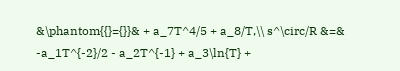&\phantom{{}={}}& + a_7T^4/5 + a_8/T,\\ s^\circ/R &=& -a_1T^{-2}/2 - a_2T^{-1} + a_3\ln{T} +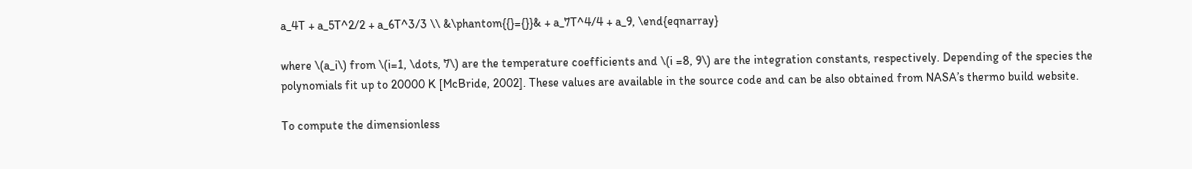a_4T + a_5T^2/2 + a_6T^3/3 \\ &\phantom{{}={}}& + a_7T^4/4 + a_9, \end{eqnarray}

where \(a_i\) from \(i=1, \dots, 7\) are the temperature coefficients and \(i =8, 9\) are the integration constants, respectively. Depending of the species the polynomials fit up to 20000 K [McBride, 2002]. These values are available in the source code and can be also obtained from NASA’s thermo build website.

To compute the dimensionless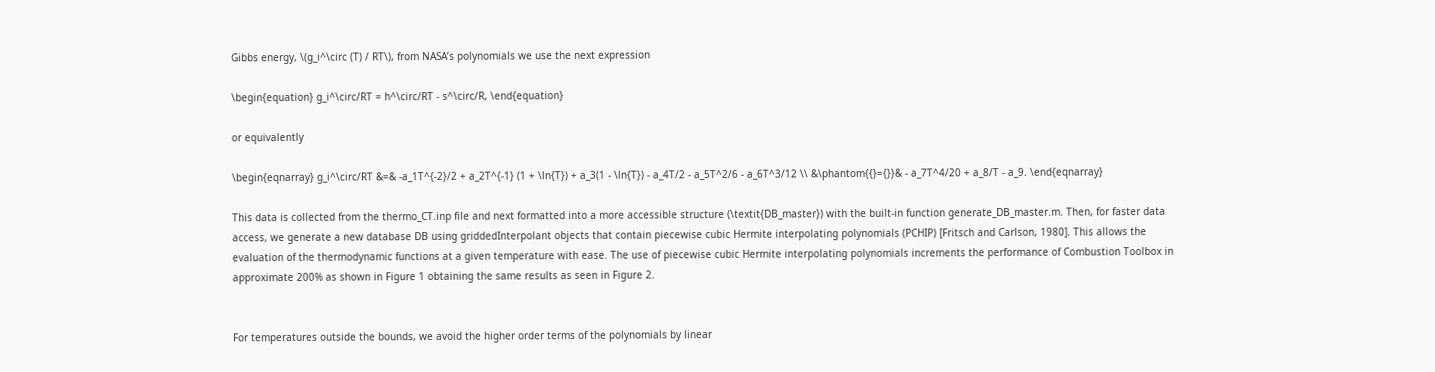Gibbs energy, \(g_i^\circ (T) / RT\), from NASA’s polynomials we use the next expression

\begin{equation} g_i^\circ/RT = h^\circ/RT - s^\circ/R, \end{equation}

or equivalently

\begin{eqnarray} g_i^\circ/RT &=& -a_1T^{-2}/2 + a_2T^{-1} (1 + \ln{T}) + a_3(1 - \ln{T}) - a_4T/2 - a_5T^2/6 - a_6T^3/12 \\ &\phantom{{}={}}& - a_7T^4/20 + a_8/T - a_9. \end{eqnarray}

This data is collected from the thermo_CT.inp file and next formatted into a more accessible structure (\textit{DB_master}) with the built-in function generate_DB_master.m. Then, for faster data access, we generate a new database DB using griddedInterpolant objects that contain piecewise cubic Hermite interpolating polynomials (PCHIP) [Fritsch and Carlson, 1980]. This allows the evaluation of the thermodynamic functions at a given temperature with ease. The use of piecewise cubic Hermite interpolating polynomials increments the performance of Combustion Toolbox in approximate 200% as shown in Figure 1 obtaining the same results as seen in Figure 2.


For temperatures outside the bounds, we avoid the higher order terms of the polynomials by linear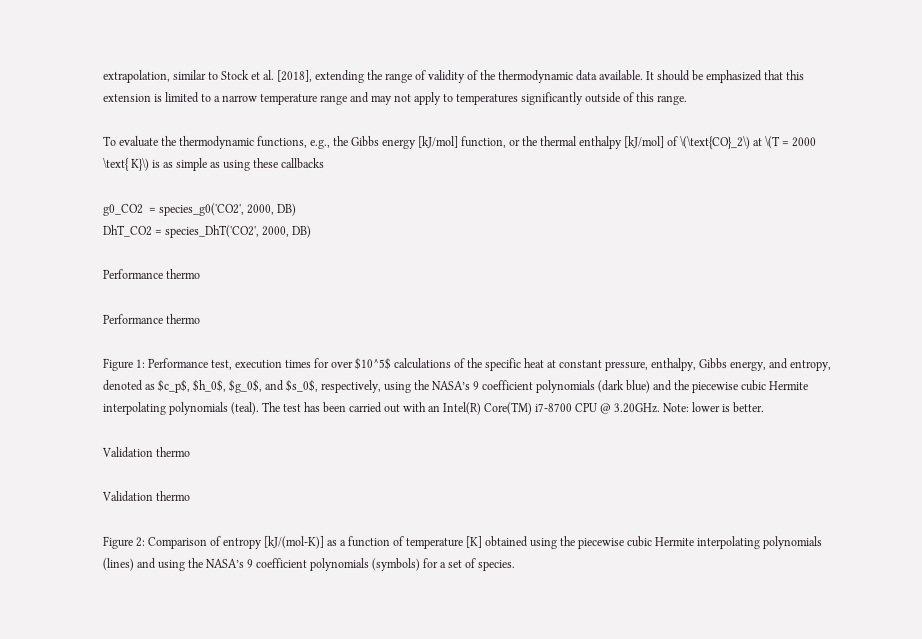extrapolation, similar to Stock et al. [2018], extending the range of validity of the thermodynamic data available. It should be emphasized that this extension is limited to a narrow temperature range and may not apply to temperatures significantly outside of this range.

To evaluate the thermodynamic functions, e.g., the Gibbs energy [kJ/mol] function, or the thermal enthalpy [kJ/mol] of \(\text{CO}_2\) at \(T = 2000 \text{ K}\) is as simple as using these callbacks

g0_CO2  = species_g0('CO2', 2000, DB)
DhT_CO2 = species_DhT('CO2', 2000, DB)

Performance thermo

Performance thermo

Figure 1: Performance test, execution times for over $10^5$ calculations of the specific heat at constant pressure, enthalpy, Gibbs energy, and entropy, denoted as $c_p$, $h_0$, $g_0$, and $s_0$, respectively, using the NASA’s 9 coefficient polynomials (dark blue) and the piecewise cubic Hermite interpolating polynomials (teal). The test has been carried out with an Intel(R) Core(TM) i7-8700 CPU @ 3.20GHz. Note: lower is better.

Validation thermo

Validation thermo

Figure 2: Comparison of entropy [kJ/(mol-K)] as a function of temperature [K] obtained using the piecewise cubic Hermite interpolating polynomials (lines) and using the NASA’s 9 coefficient polynomials (symbols) for a set of species.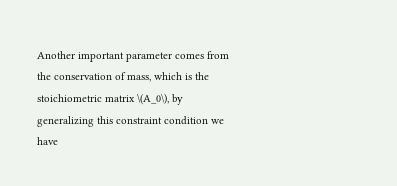Another important parameter comes from the conservation of mass, which is the stoichiometric matrix \(A_0\), by generalizing this constraint condition we have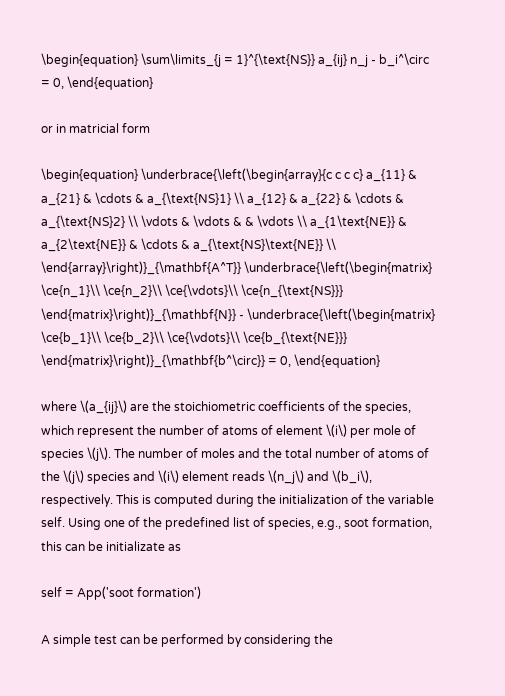\begin{equation} \sum\limits_{j = 1}^{\text{NS}} a_{ij} n_j - b_i^\circ = 0, \end{equation}

or in matricial form

\begin{equation} \underbrace{\left(\begin{array}{c c c c} a_{11} & a_{21} & \cdots & a_{\text{NS}1} \\ a_{12} & a_{22} & \cdots & a_{\text{NS}2} \\ \vdots & \vdots & & \vdots \\ a_{1\text{NE}} & a_{2\text{NE}} & \cdots & a_{\text{NS}\text{NE}} \\ \end{array}\right)}_{\mathbf{A^T}} \underbrace{\left(\begin{matrix} \ce{n_1}\\ \ce{n_2}\\ \ce{\vdots}\\ \ce{n_{\text{NS}}} \end{matrix}\right)}_{\mathbf{N}} - \underbrace{\left(\begin{matrix} \ce{b_1}\\ \ce{b_2}\\ \ce{\vdots}\\ \ce{b_{\text{NE}}} \end{matrix}\right)}_{\mathbf{b^\circ}} = 0, \end{equation}

where \(a_{ij}\) are the stoichiometric coefficients of the species, which represent the number of atoms of element \(i\) per mole of species \(j\). The number of moles and the total number of atoms of the \(j\) species and \(i\) element reads \(n_j\) and \(b_i\), respectively. This is computed during the initialization of the variable self. Using one of the predefined list of species, e.g., soot formation, this can be initializate as

self = App('soot formation')

A simple test can be performed by considering the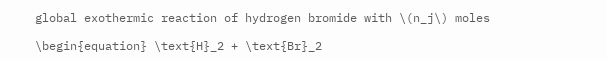global exothermic reaction of hydrogen bromide with \(n_j\) moles

\begin{equation} \text{H}_2 + \text{Br}_2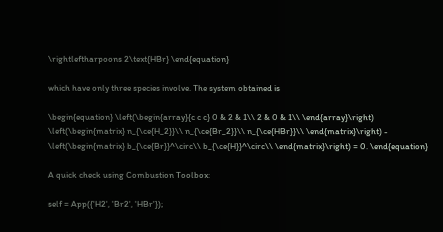\rightleftharpoons 2\text{HBr} \end{equation}

which have only three species involve. The system obtained is

\begin{equation} \left(\begin{array}{c c c} 0 & 2 & 1\\ 2 & 0 & 1\\ \end{array}\right) \left(\begin{matrix} n_{\ce{H_2}}\\ n_{\ce{Br_2}}\\ n_{\ce{HBr}}\\ \end{matrix}\right) - \left(\begin{matrix} b_{\ce{Br}}^\circ\\ b_{\ce{H}}^\circ\\ \end{matrix}\right) = 0. \end{equation}

A quick check using Combustion Toolbox:

self = App({'H2', 'Br2', 'HBr'});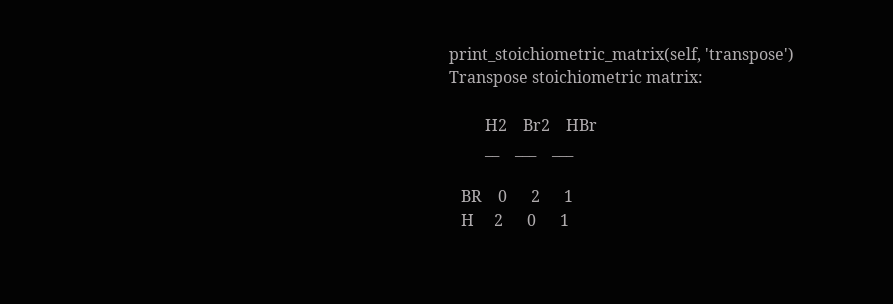print_stoichiometric_matrix(self, 'transpose')
Transpose stoichiometric matrix:

         H2    Br2    HBr
         __    ___    ___

   BR    0      2      1
   H     2      0      1